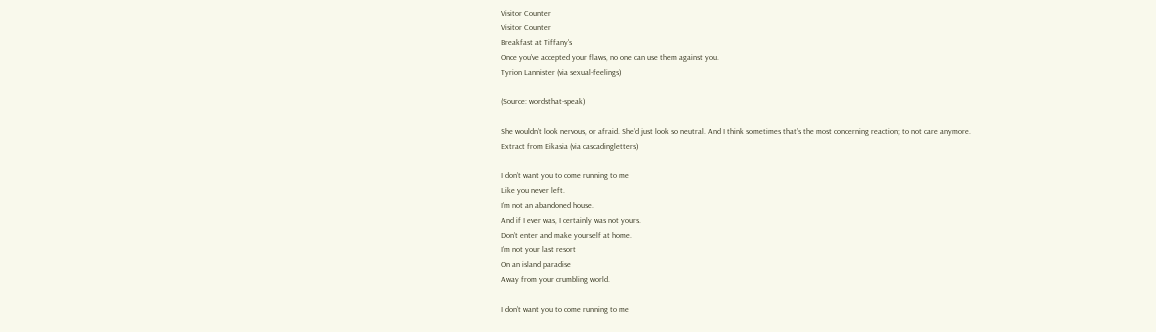Visitor Counter
Visitor Counter
Breakfast at Tiffany's
Once you’ve accepted your flaws, no one can use them against you.
Tyrion Lannister (via sexual-feelings)

(Source: wordsthat-speak)

She wouldn’t look nervous, or afraid. She’d just look so neutral. And I think sometimes that’s the most concerning reaction; to not care anymore.
Extract from Eikasia (via cascadingletters)

I don’t want you to come running to me
Like you never left.
I’m not an abandoned house.
And if I ever was, I certainly was not yours.
Don’t enter and make yourself at home.
I’m not your last resort
On an island paradise
Away from your crumbling world.

I don’t want you to come running to me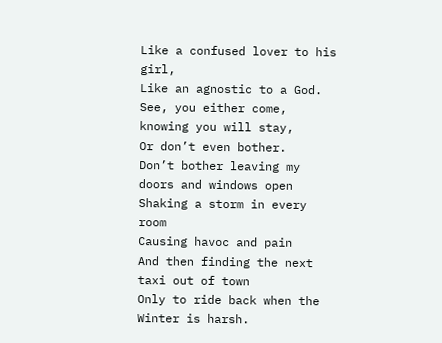Like a confused lover to his girl,
Like an agnostic to a God.
See, you either come, knowing you will stay,
Or don’t even bother.
Don’t bother leaving my doors and windows open
Shaking a storm in every room
Causing havoc and pain
And then finding the next taxi out of town
Only to ride back when the Winter is harsh.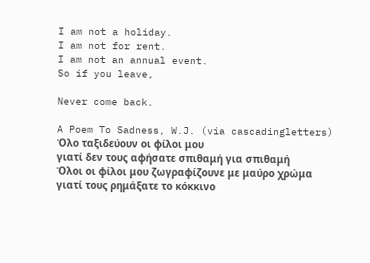I am not a holiday.
I am not for rent.
I am not an annual event.
So if you leave,

Never come back.

A Poem To Sadness, W.J. (via cascadingletters)
Όλο ταξιδεύουν οι φίλοι μου
γιατί δεν τους αφήσατε σπιθαμή για σπιθαμή
Όλοι οι φίλοι μου ζωγραφίζουνε με μαύρο χρώμα
γιατί τους ρημάξατε το κόκκινο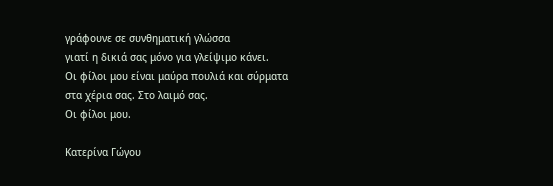γράφουνε σε συνθηματική γλώσσα
γιατί η δικιά σας μόνο για γλείψιμο κάνει.
Οι φίλοι μου είναι μαύρα πουλιά και σύρματα
στα χέρια σας. Στο λαιμό σας.
Οι φίλοι μου.

Κατερίνα Γώγου